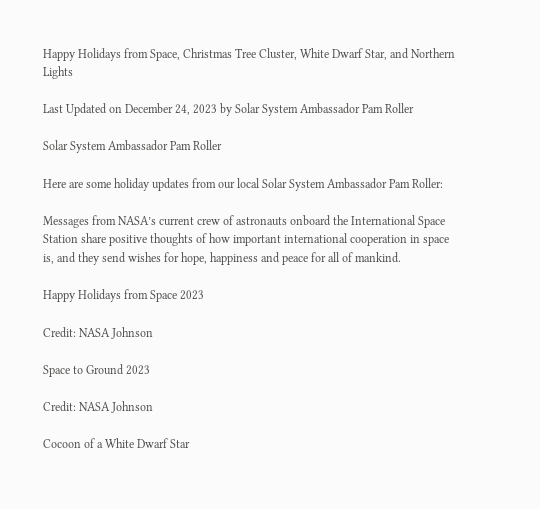Happy Holidays from Space, Christmas Tree Cluster, White Dwarf Star, and Northern Lights

Last Updated on December 24, 2023 by Solar System Ambassador Pam Roller

Solar System Ambassador Pam Roller

Here are some holiday updates from our local Solar System Ambassador Pam Roller:

Messages from NASA’s current crew of astronauts onboard the International Space Station share positive thoughts of how important international cooperation in space is, and they send wishes for hope, happiness and peace for all of mankind.

Happy Holidays from Space 2023

Credit: NASA Johnson

Space to Ground 2023

Credit: NASA Johnson

Cocoon of a White Dwarf Star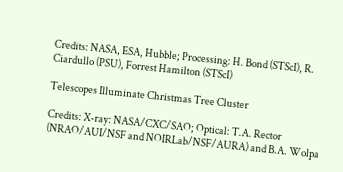Credits: NASA, ESA, Hubble; Processing: H. Bond (STScI), R. Ciardullo (PSU), Forrest Hamilton (STScI)

Telescopes Illuminate Christmas Tree Cluster

Credits: X-ray: NASA/CXC/SAO; Optical: T.A. Rector (NRAO/AUI/NSF and NOIRLab/NSF/AURA) and B.A. Wolpa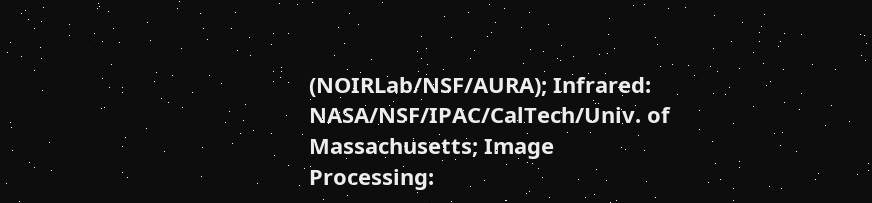(NOIRLab/NSF/AURA); Infrared: NASA/NSF/IPAC/CalTech/Univ. of Massachusetts; Image Processing: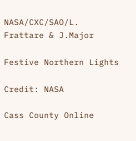NASA/CXC/SAO/L. Frattare & J.Major

Festive Northern Lights

Credit: NASA

Cass County Online